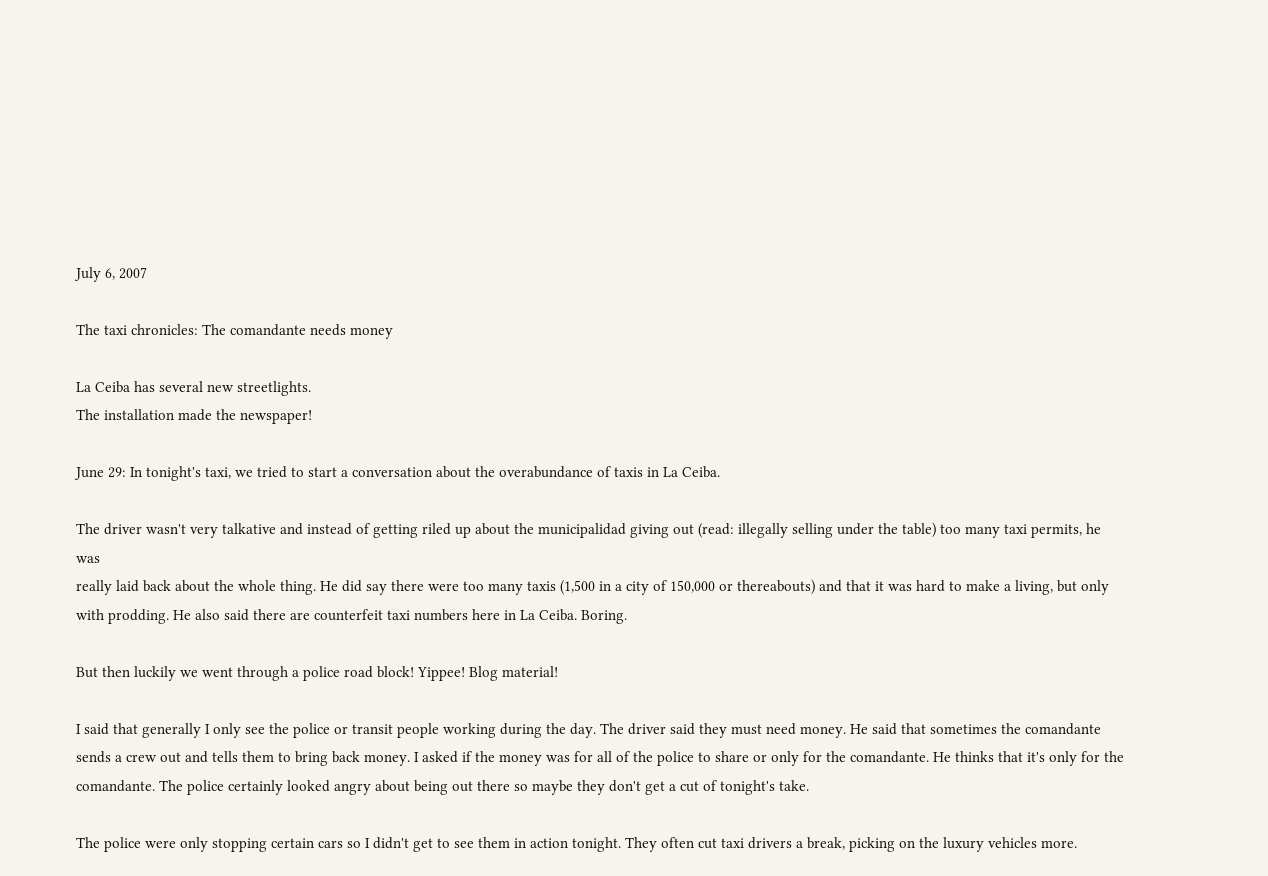July 6, 2007

The taxi chronicles: The comandante needs money

La Ceiba has several new streetlights.
The installation made the newspaper!

June 29: In tonight's taxi, we tried to start a conversation about the overabundance of taxis in La Ceiba.

The driver wasn't very talkative and instead of getting riled up about the municipalidad giving out (read: illegally selling under the table) too many taxi permits, he was
really laid back about the whole thing. He did say there were too many taxis (1,500 in a city of 150,000 or thereabouts) and that it was hard to make a living, but only with prodding. He also said there are counterfeit taxi numbers here in La Ceiba. Boring.

But then luckily we went through a police road block! Yippee! Blog material!

I said that generally I only see the police or transit people working during the day. The driver said they must need money. He said that sometimes the comandante sends a crew out and tells them to bring back money. I asked if the money was for all of the police to share or only for the comandante. He thinks that it's only for the comandante. The police certainly looked angry about being out there so maybe they don't get a cut of tonight's take.

The police were only stopping certain cars so I didn't get to see them in action tonight. They often cut taxi drivers a break, picking on the luxury vehicles more.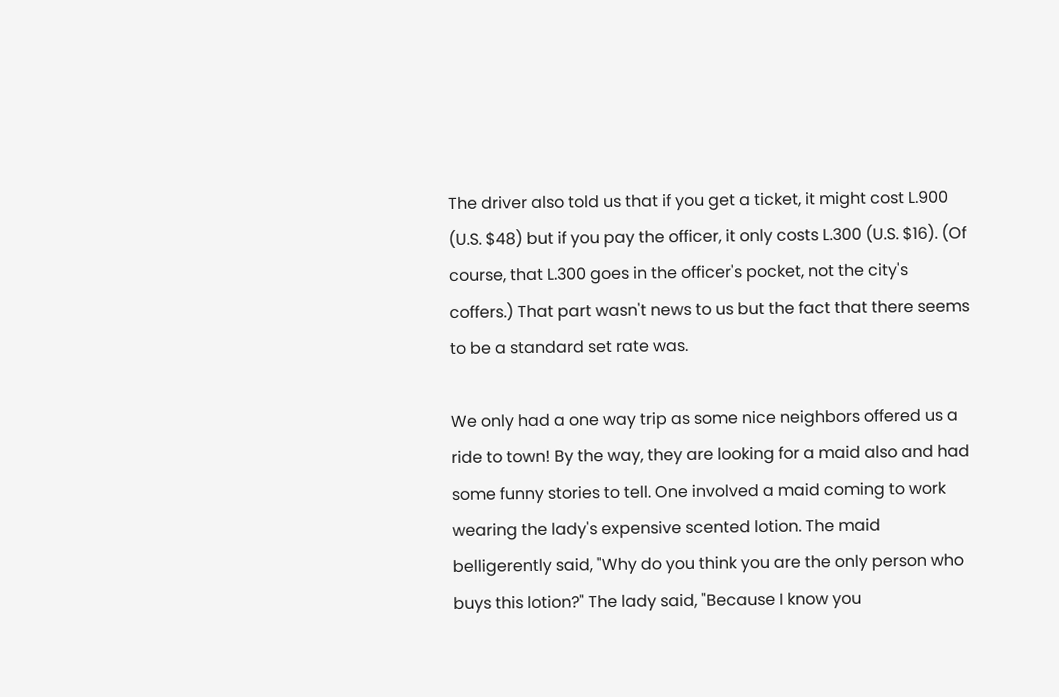The driver also told us that if you get a ticket, it might cost L.900 (U.S. $48) but if you pay the officer, it only costs L.300 (U.S. $16). (Of course, that L.300 goes in the officer's pocket, not the city's coffers.) That part wasn't news to us but the fact that there seems to be a standard set rate was.

We only had a one way trip as some nice neighbors offered us a ride to town! By the way, they are looking for a maid also and had some funny stories to tell. One involved a maid coming to work wearing the lady's expensive scented lotion. The maid belligerently said, "Why do you think you are the only person who buys this lotion?" The lady said, "Because I know you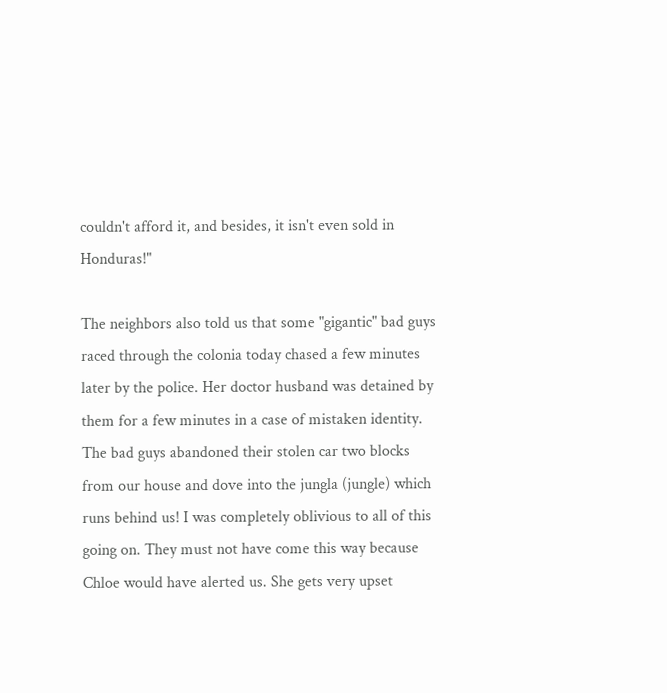couldn't afford it, and besides, it isn't even sold in Honduras!"

The neighbors also told us that some "gigantic" bad guys raced through the colonia today chased a few minutes later by the police. Her doctor husband was detained by them for a few minutes in a case of mistaken identity. The bad guys abandoned their stolen car two blocks from our house and dove into the jungla (jungle) which runs behind us! I was completely oblivious to all of this going on. They must not have come this way because Chloe would have alerted us. She gets very upset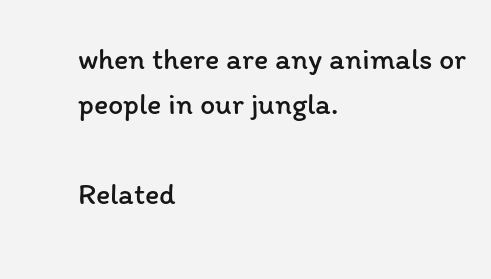when there are any animals or people in our jungla.

Related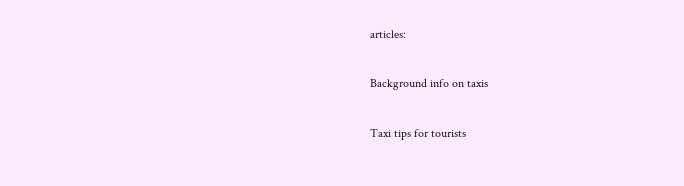articles:

Background info on taxis

Taxi tips for tourists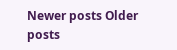Newer posts Older posts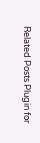Related Posts Plugin for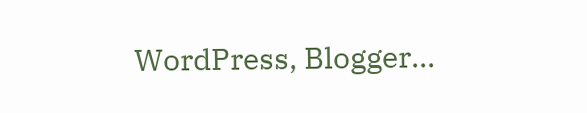WordPress, Blogger...